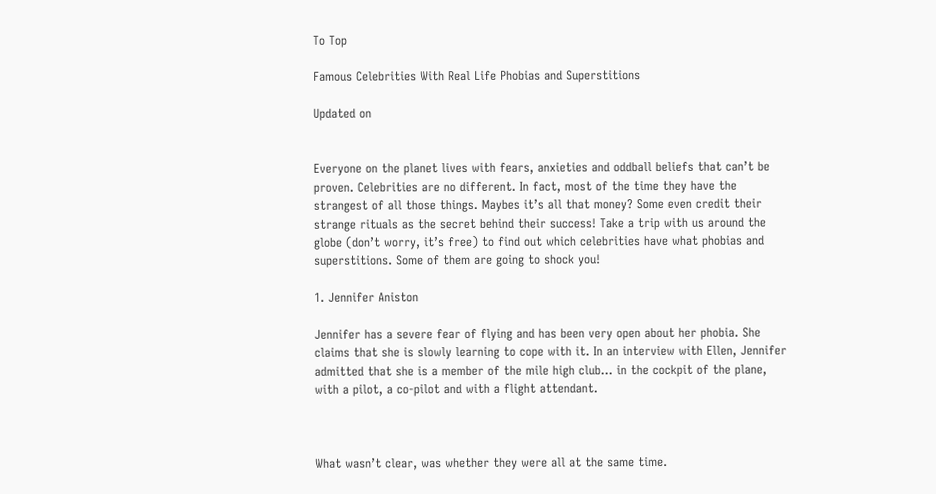To Top

Famous Celebrities With Real Life Phobias and Superstitions

Updated on


Everyone on the planet lives with fears, anxieties and oddball beliefs that can’t be proven. Celebrities are no different. In fact, most of the time they have the strangest of all those things. Maybes it’s all that money? Some even credit their strange rituals as the secret behind their success! Take a trip with us around the globe (don’t worry, it’s free) to find out which celebrities have what phobias and superstitions. Some of them are going to shock you!

1. Jennifer Aniston

Jennifer has a severe fear of flying and has been very open about her phobia. She claims that she is slowly learning to cope with it. In an interview with Ellen, Jennifer admitted that she is a member of the mile high club… in the cockpit of the plane, with a pilot, a co-pilot and with a flight attendant.



What wasn’t clear, was whether they were all at the same time.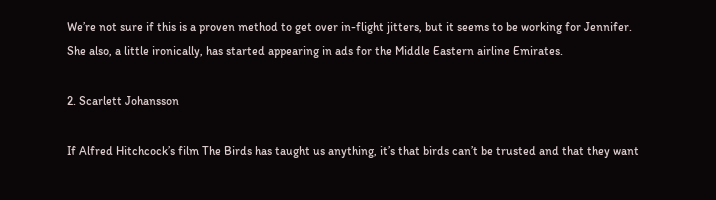We’re not sure if this is a proven method to get over in-flight jitters, but it seems to be working for Jennifer. She also, a little ironically, has started appearing in ads for the Middle Eastern airline Emirates.

2. Scarlett Johansson

If Alfred Hitchcock’s film The Birds has taught us anything, it’s that birds can’t be trusted and that they want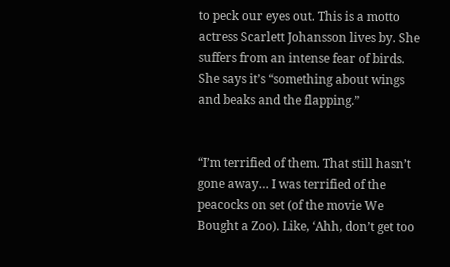to peck our eyes out. This is a motto actress Scarlett Johansson lives by. She suffers from an intense fear of birds. She says it’s “something about wings and beaks and the flapping.”


“I’m terrified of them. That still hasn’t gone away… I was terrified of the peacocks on set (of the movie We Bought a Zoo). Like, ‘Ahh, don’t get too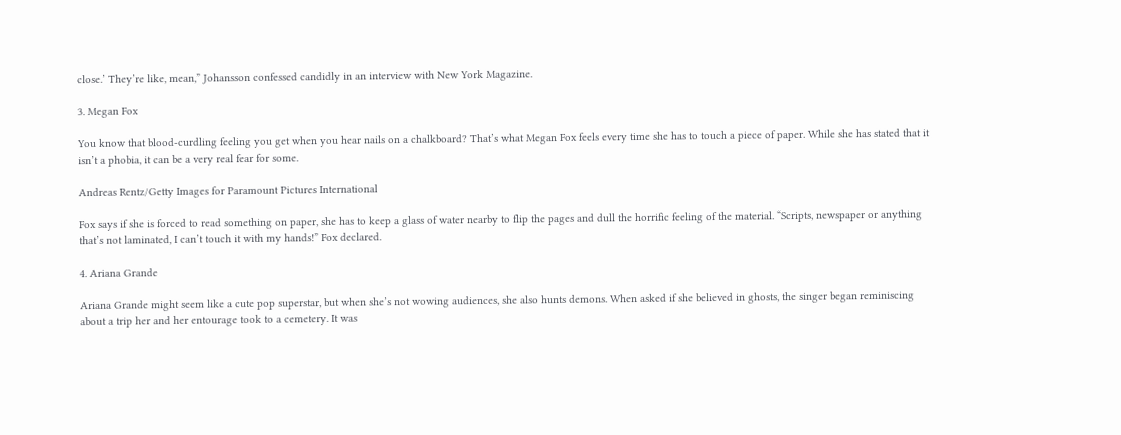close.’ They’re like, mean,” Johansson confessed candidly in an interview with New York Magazine.

3. Megan Fox

You know that blood-curdling feeling you get when you hear nails on a chalkboard? That’s what Megan Fox feels every time she has to touch a piece of paper. While she has stated that it isn’t a phobia, it can be a very real fear for some.

Andreas Rentz/Getty Images for Paramount Pictures International

Fox says if she is forced to read something on paper, she has to keep a glass of water nearby to flip the pages and dull the horrific feeling of the material. “Scripts, newspaper or anything that’s not laminated, I can’t touch it with my hands!” Fox declared.

4. Ariana Grande

Ariana Grande might seem like a cute pop superstar, but when she’s not wowing audiences, she also hunts demons. When asked if she believed in ghosts, the singer began reminiscing about a trip her and her entourage took to a cemetery. It was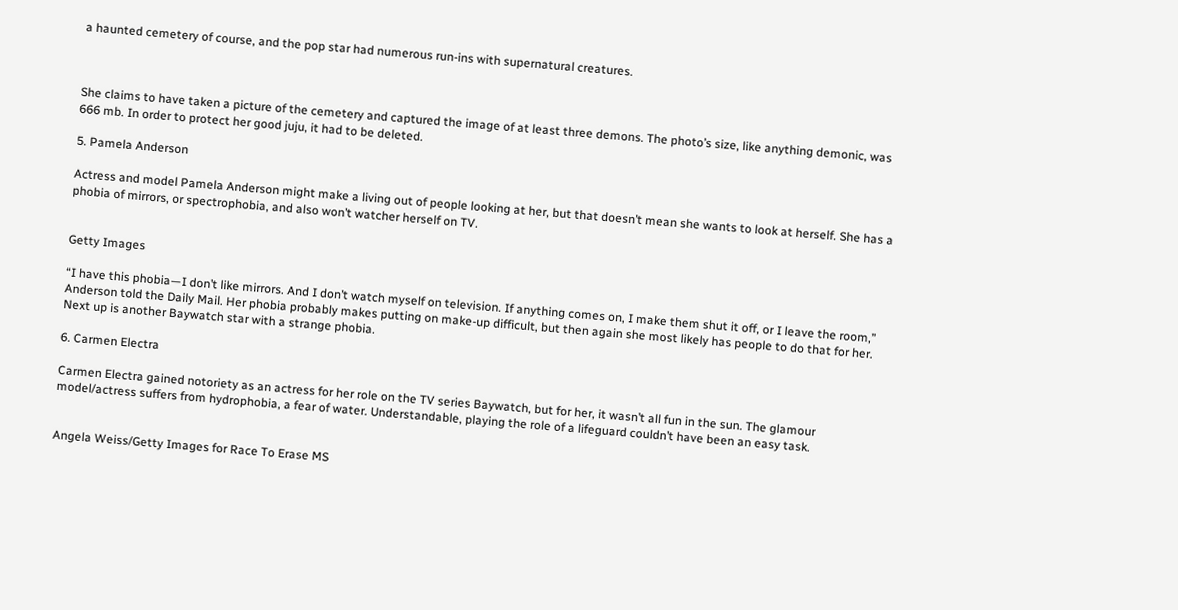a haunted cemetery of course, and the pop star had numerous run-ins with supernatural creatures.



She claims to have taken a picture of the cemetery and captured the image of at least three demons. The photo’s size, like anything demonic, was 666 mb. In order to protect her good juju, it had to be deleted.

5. Pamela Anderson

Actress and model Pamela Anderson might make a living out of people looking at her, but that doesn’t mean she wants to look at herself. She has a phobia of mirrors, or spectrophobia, and also won’t watcher herself on TV.


Getty Images

“I have this phobia—I don’t like mirrors. And I don’t watch myself on television. If anything comes on, I make them shut it off, or I leave the room,” Anderson told the Daily Mail. Her phobia probably makes putting on make-up difficult, but then again she most likely has people to do that for her. Next up is another Baywatch star with a strange phobia.

6. Carmen Electra

Carmen Electra gained notoriety as an actress for her role on the TV series Baywatch, but for her, it wasn’t all fun in the sun. The glamour model/actress suffers from hydrophobia, a fear of water. Understandable, playing the role of a lifeguard couldn’t have been an easy task.


Angela Weiss/Getty Images for Race To Erase MS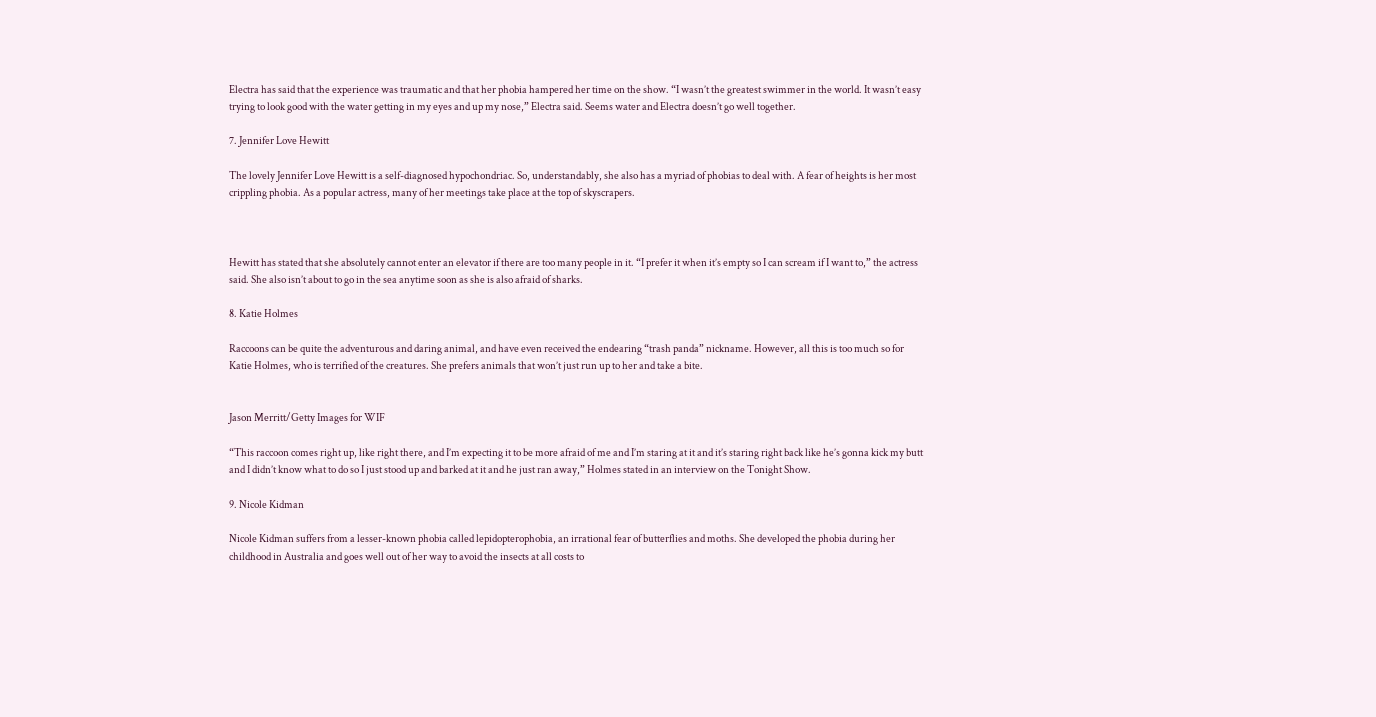Electra has said that the experience was traumatic and that her phobia hampered her time on the show. “I wasn’t the greatest swimmer in the world. It wasn’t easy trying to look good with the water getting in my eyes and up my nose,” Electra said. Seems water and Electra doesn’t go well together.

7. Jennifer Love Hewitt

The lovely Jennifer Love Hewitt is a self-diagnosed hypochondriac. So, understandably, she also has a myriad of phobias to deal with. A fear of heights is her most crippling phobia. As a popular actress, many of her meetings take place at the top of skyscrapers.



Hewitt has stated that she absolutely cannot enter an elevator if there are too many people in it. “I prefer it when it’s empty so I can scream if I want to,” the actress said. She also isn’t about to go in the sea anytime soon as she is also afraid of sharks.

8. Katie Holmes

Raccoons can be quite the adventurous and daring animal, and have even received the endearing “trash panda” nickname. However, all this is too much so for Katie Holmes, who is terrified of the creatures. She prefers animals that won’t just run up to her and take a bite.


Jason Merritt/Getty Images for WIF

“This raccoon comes right up, like right there, and I’m expecting it to be more afraid of me and I’m staring at it and it’s staring right back like he’s gonna kick my butt and I didn’t know what to do so I just stood up and barked at it and he just ran away,” Holmes stated in an interview on the Tonight Show.

9. Nicole Kidman

Nicole Kidman suffers from a lesser-known phobia called lepidopterophobia, an irrational fear of butterflies and moths. She developed the phobia during her childhood in Australia and goes well out of her way to avoid the insects at all costs to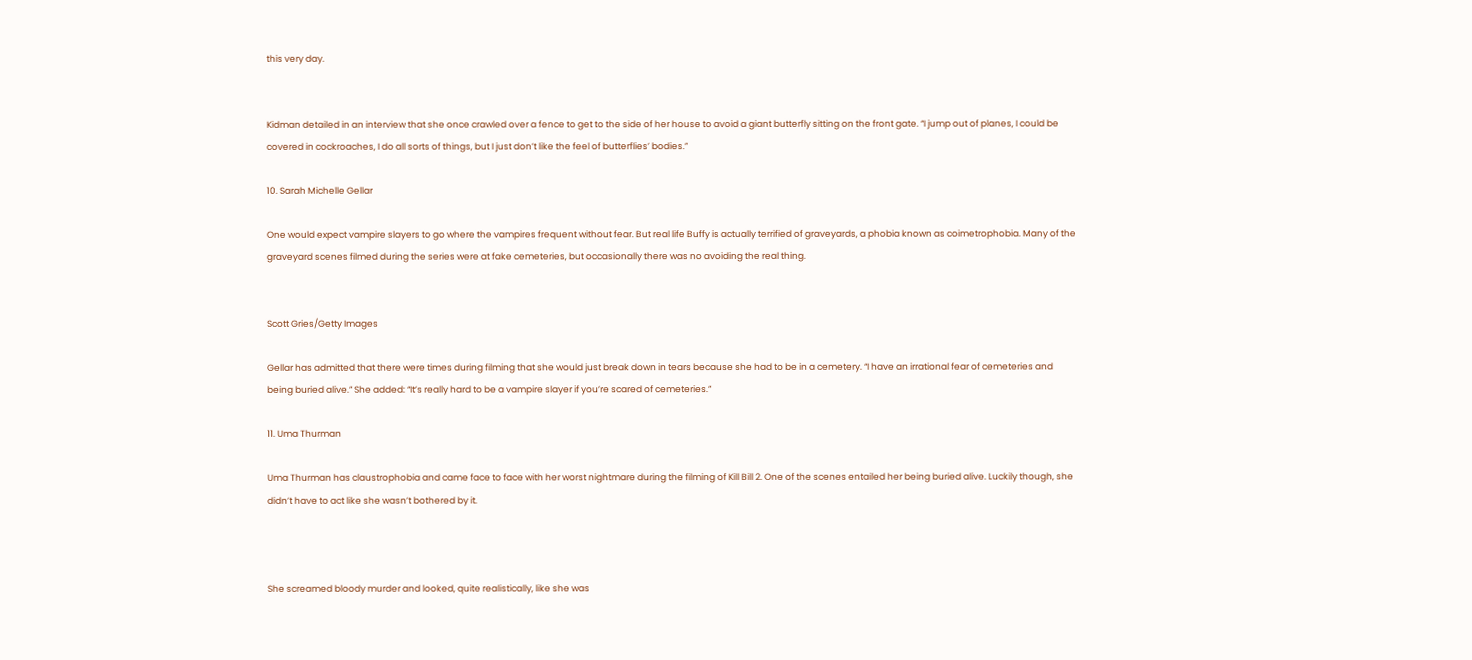this very day.


Kidman detailed in an interview that she once crawled over a fence to get to the side of her house to avoid a giant butterfly sitting on the front gate. “I jump out of planes, I could be covered in cockroaches, I do all sorts of things, but I just don’t like the feel of butterflies’ bodies.”

10. Sarah Michelle Gellar

One would expect vampire slayers to go where the vampires frequent without fear. But real life Buffy is actually terrified of graveyards, a phobia known as coimetrophobia. Many of the graveyard scenes filmed during the series were at fake cemeteries, but occasionally there was no avoiding the real thing.


Scott Gries/Getty Images

Gellar has admitted that there were times during filming that she would just break down in tears because she had to be in a cemetery. “I have an irrational fear of cemeteries and being buried alive.” She added: “It’s really hard to be a vampire slayer if you’re scared of cemeteries.”

11. Uma Thurman

Uma Thurman has claustrophobia and came face to face with her worst nightmare during the filming of Kill Bill 2. One of the scenes entailed her being buried alive. Luckily though, she didn’t have to act like she wasn’t bothered by it.



She screamed bloody murder and looked, quite realistically, like she was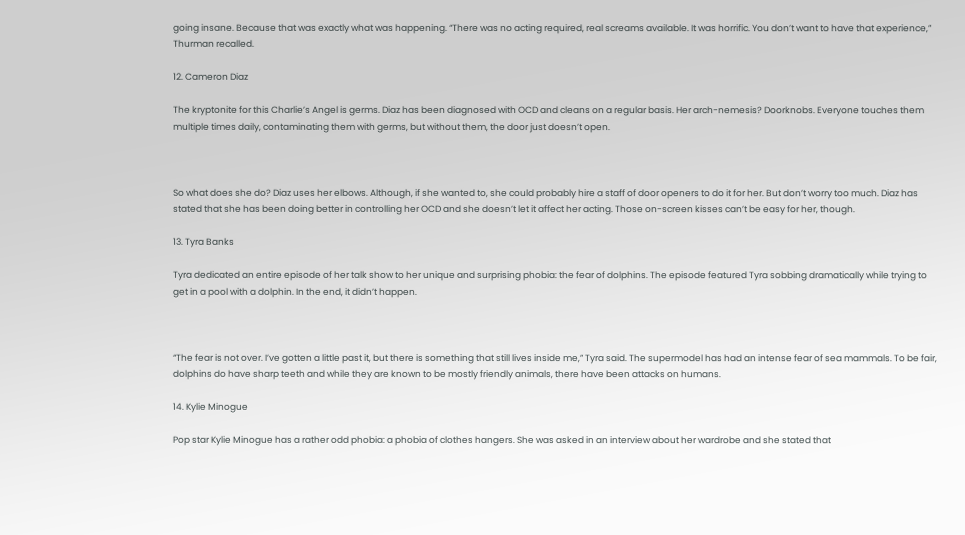going insane. Because that was exactly what was happening. “There was no acting required, real screams available. It was horrific. You don’t want to have that experience,” Thurman recalled.

12. Cameron Diaz

The kryptonite for this Charlie’s Angel is germs. Diaz has been diagnosed with OCD and cleans on a regular basis. Her arch-nemesis? Doorknobs. Everyone touches them multiple times daily, contaminating them with germs, but without them, the door just doesn’t open.



So what does she do? Diaz uses her elbows. Although, if she wanted to, she could probably hire a staff of door openers to do it for her. But don’t worry too much. Diaz has stated that she has been doing better in controlling her OCD and she doesn’t let it affect her acting. Those on-screen kisses can’t be easy for her, though.

13. Tyra Banks

Tyra dedicated an entire episode of her talk show to her unique and surprising phobia: the fear of dolphins. The episode featured Tyra sobbing dramatically while trying to get in a pool with a dolphin. In the end, it didn’t happen.



“The fear is not over. I’ve gotten a little past it, but there is something that still lives inside me,” Tyra said. The supermodel has had an intense fear of sea mammals. To be fair, dolphins do have sharp teeth and while they are known to be mostly friendly animals, there have been attacks on humans.

14. Kylie Minogue

Pop star Kylie Minogue has a rather odd phobia: a phobia of clothes hangers. She was asked in an interview about her wardrobe and she stated that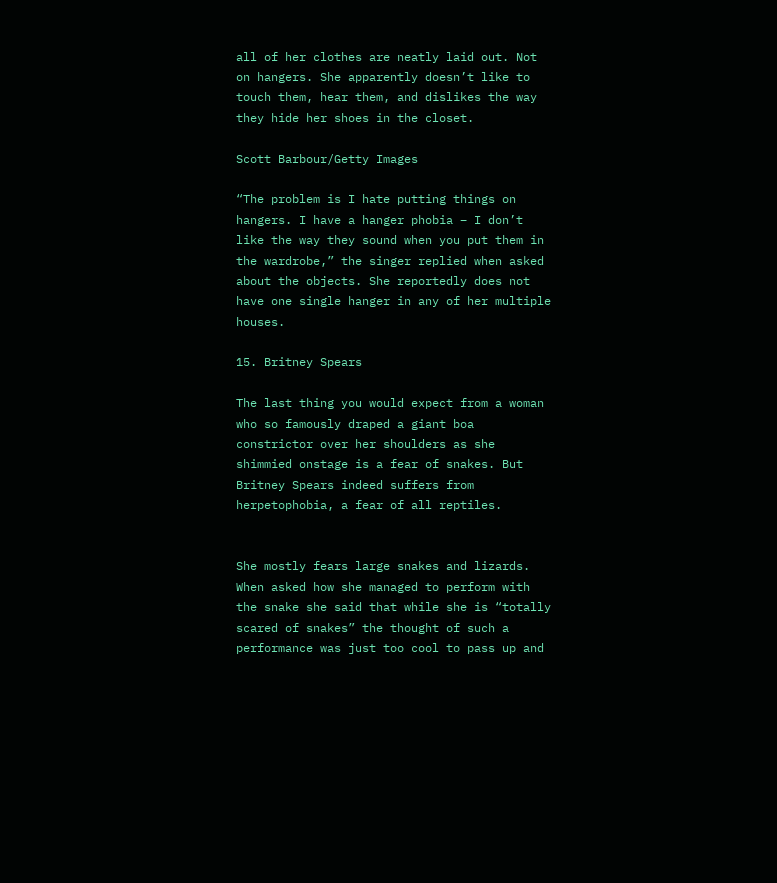all of her clothes are neatly laid out. Not on hangers. She apparently doesn’t like to touch them, hear them, and dislikes the way they hide her shoes in the closet.

Scott Barbour/Getty Images

“The problem is I hate putting things on hangers. I have a hanger phobia – I don’t like the way they sound when you put them in the wardrobe,” the singer replied when asked about the objects. She reportedly does not have one single hanger in any of her multiple houses.

15. Britney Spears

The last thing you would expect from a woman who so famously draped a giant boa constrictor over her shoulders as she shimmied onstage is a fear of snakes. But Britney Spears indeed suffers from herpetophobia, a fear of all reptiles.


She mostly fears large snakes and lizards. When asked how she managed to perform with the snake she said that while she is “totally scared of snakes” the thought of such a performance was just too cool to pass up and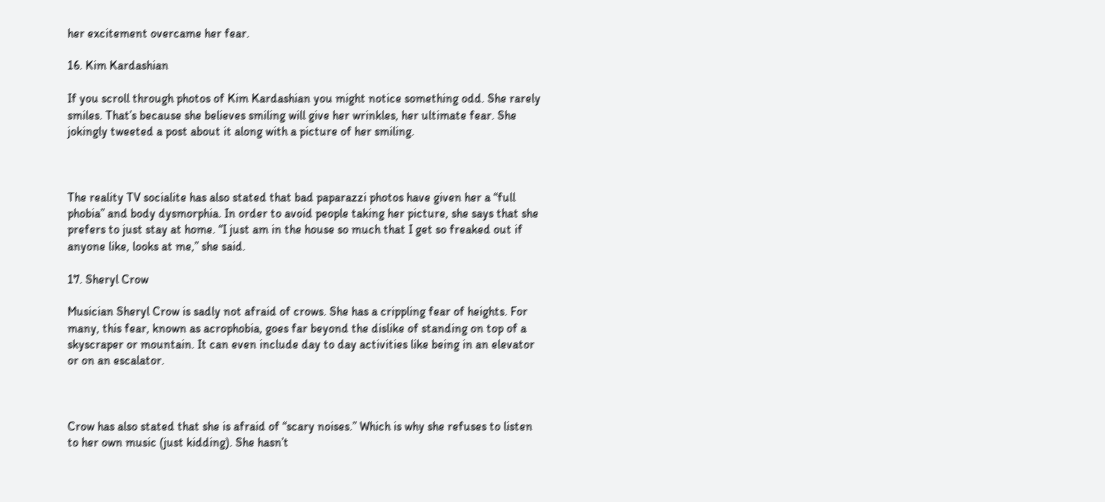her excitement overcame her fear.

16. Kim Kardashian

If you scroll through photos of Kim Kardashian you might notice something odd. She rarely smiles. That’s because she believes smiling will give her wrinkles, her ultimate fear. She jokingly tweeted a post about it along with a picture of her smiling.



The reality TV socialite has also stated that bad paparazzi photos have given her a “full phobia” and body dysmorphia. In order to avoid people taking her picture, she says that she prefers to just stay at home. “I just am in the house so much that I get so freaked out if anyone like, looks at me,” she said.

17. Sheryl Crow

Musician Sheryl Crow is sadly not afraid of crows. She has a crippling fear of heights. For many, this fear, known as acrophobia, goes far beyond the dislike of standing on top of a skyscraper or mountain. It can even include day to day activities like being in an elevator or on an escalator.



Crow has also stated that she is afraid of “scary noises.” Which is why she refuses to listen to her own music (just kidding). She hasn’t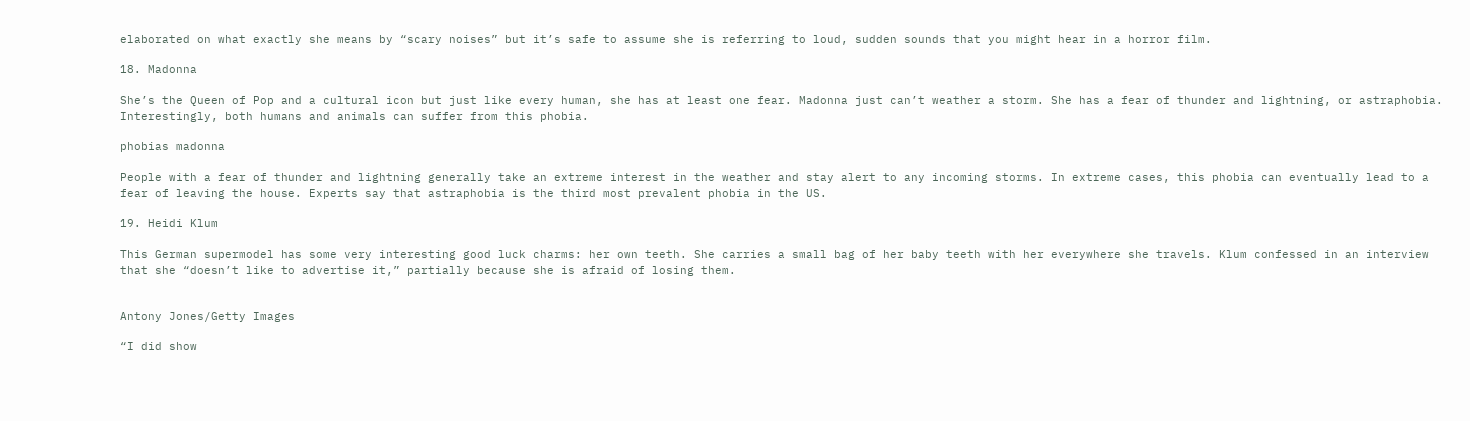elaborated on what exactly she means by “scary noises” but it’s safe to assume she is referring to loud, sudden sounds that you might hear in a horror film.

18. Madonna

She’s the Queen of Pop and a cultural icon but just like every human, she has at least one fear. Madonna just can’t weather a storm. She has a fear of thunder and lightning, or astraphobia. Interestingly, both humans and animals can suffer from this phobia.

phobias madonna

People with a fear of thunder and lightning generally take an extreme interest in the weather and stay alert to any incoming storms. In extreme cases, this phobia can eventually lead to a fear of leaving the house. Experts say that astraphobia is the third most prevalent phobia in the US.

19. Heidi Klum

This German supermodel has some very interesting good luck charms: her own teeth. She carries a small bag of her baby teeth with her everywhere she travels. Klum confessed in an interview that she “doesn’t like to advertise it,” partially because she is afraid of losing them.


Antony Jones/Getty Images

“I did show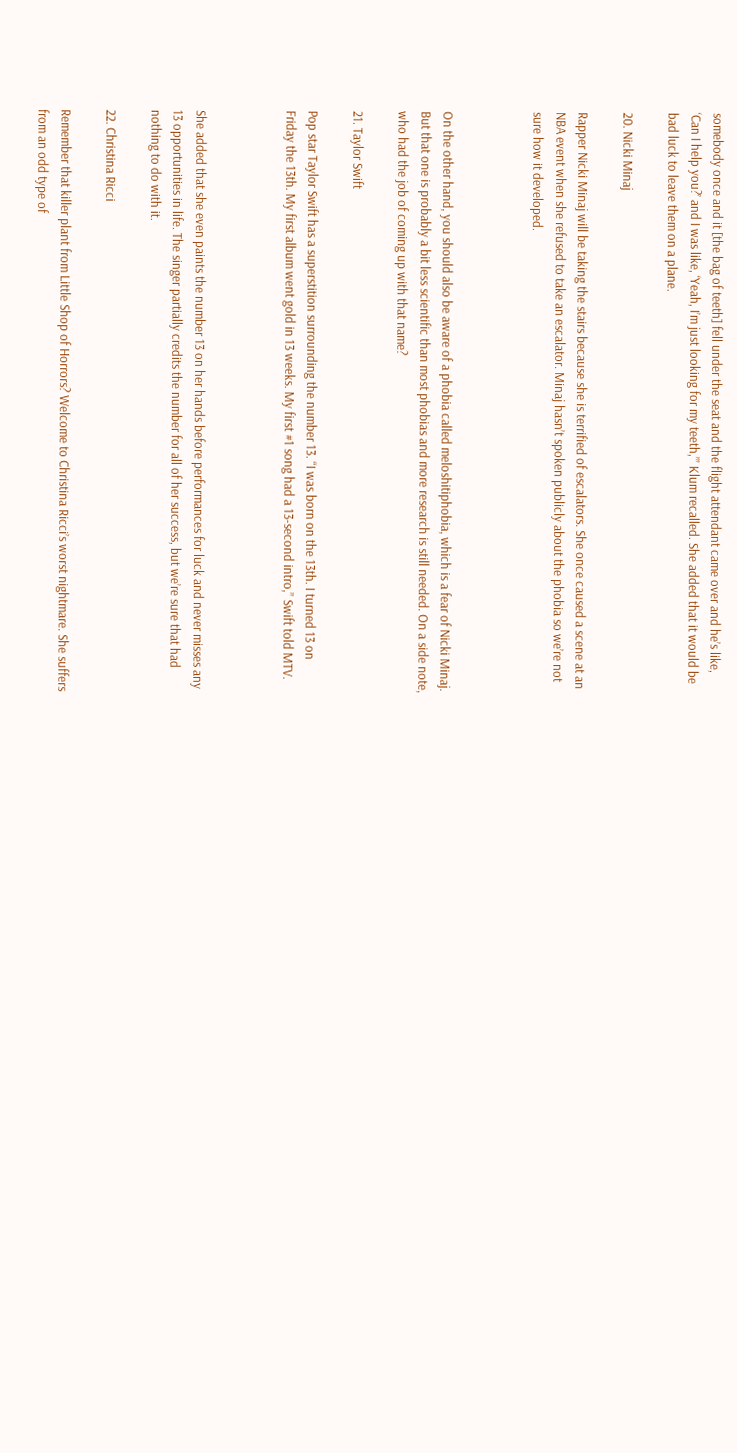somebody once and it [the bag of teeth] fell under the seat and the flight attendant came over and he’s like, ‘Can I help you?’ and I was like, ‘Yeah, I’m just looking for my teeth,’” Klum recalled. She added that it would be bad luck to leave them on a plane.

20. Nicki Minaj

Rapper Nicki Minaj will be taking the stairs because she is terrified of escalators. She once caused a scene at an NBA event when she refused to take an escalator. Minaj hasn’t spoken publicly about the phobia so we’re not sure how it developed.



On the other hand, you should also be aware of a phobia called meloshitiphobia, which is a fear of Nicki Minaj. But that one is probably a bit less scientific than most phobias and more research is still needed. On a side note, who had the job of coming up with that name?

21. Taylor Swift

Pop star Taylor Swift has a superstition surrounding the number 13. “I was born on the 13th. I turned 13 on Friday the 13th. My first album went gold in 13 weeks. My first #1 song had a 13-second intro,” Swift told MTV.



She added that she even paints the number 13 on her hands before performances for luck and never misses any 13 opportunities in life. The singer partially credits the number for all of her success, but we’re sure that had nothing to do with it.

22. Christina Ricci

Remember that killer plant from Little Shop of Horrors? Welcome to Christina Ricci’s worst nightmare. She suffers from an odd type of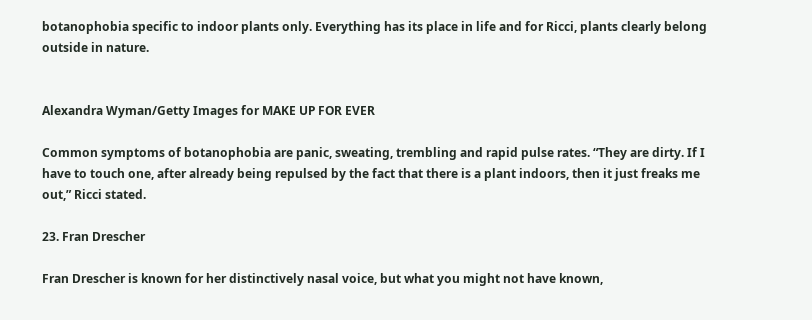botanophobia specific to indoor plants only. Everything has its place in life and for Ricci, plants clearly belong outside in nature.


Alexandra Wyman/Getty Images for MAKE UP FOR EVER

Common symptoms of botanophobia are panic, sweating, trembling and rapid pulse rates. “They are dirty. If I have to touch one, after already being repulsed by the fact that there is a plant indoors, then it just freaks me out,” Ricci stated.

23. Fran Drescher

Fran Drescher is known for her distinctively nasal voice, but what you might not have known,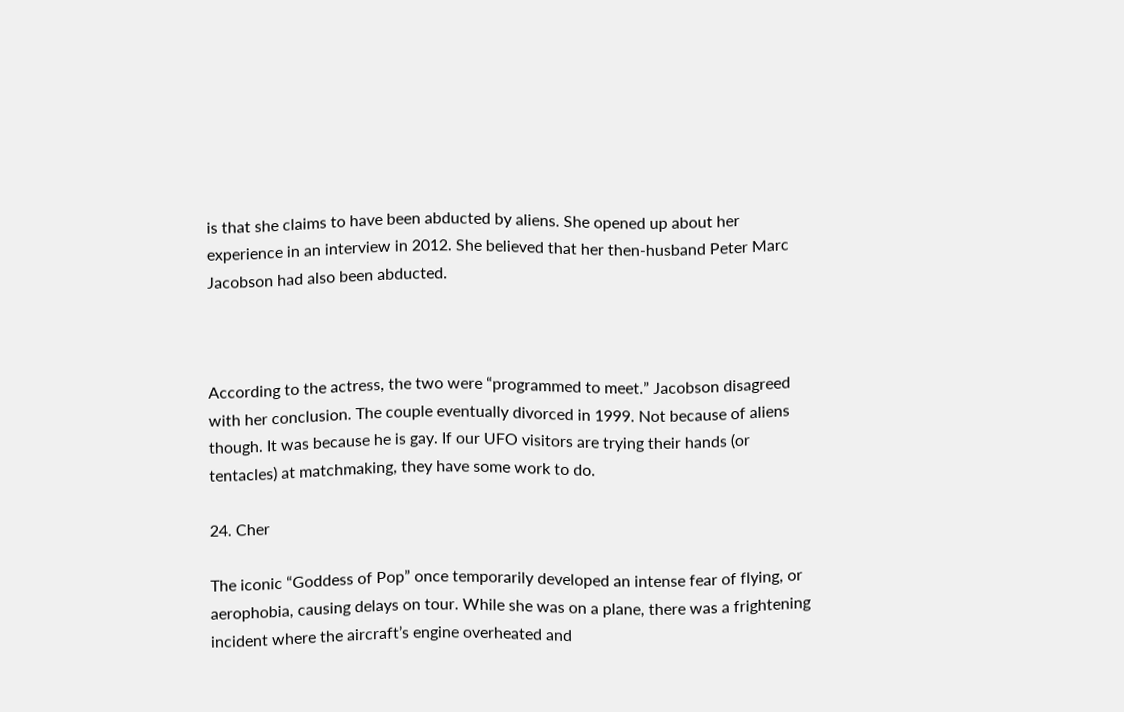is that she claims to have been abducted by aliens. She opened up about her experience in an interview in 2012. She believed that her then-husband Peter Marc Jacobson had also been abducted.



According to the actress, the two were “programmed to meet.” Jacobson disagreed with her conclusion. The couple eventually divorced in 1999. Not because of aliens though. It was because he is gay. If our UFO visitors are trying their hands (or tentacles) at matchmaking, they have some work to do.

24. Cher

The iconic “Goddess of Pop” once temporarily developed an intense fear of flying, or aerophobia, causing delays on tour. While she was on a plane, there was a frightening incident where the aircraft’s engine overheated and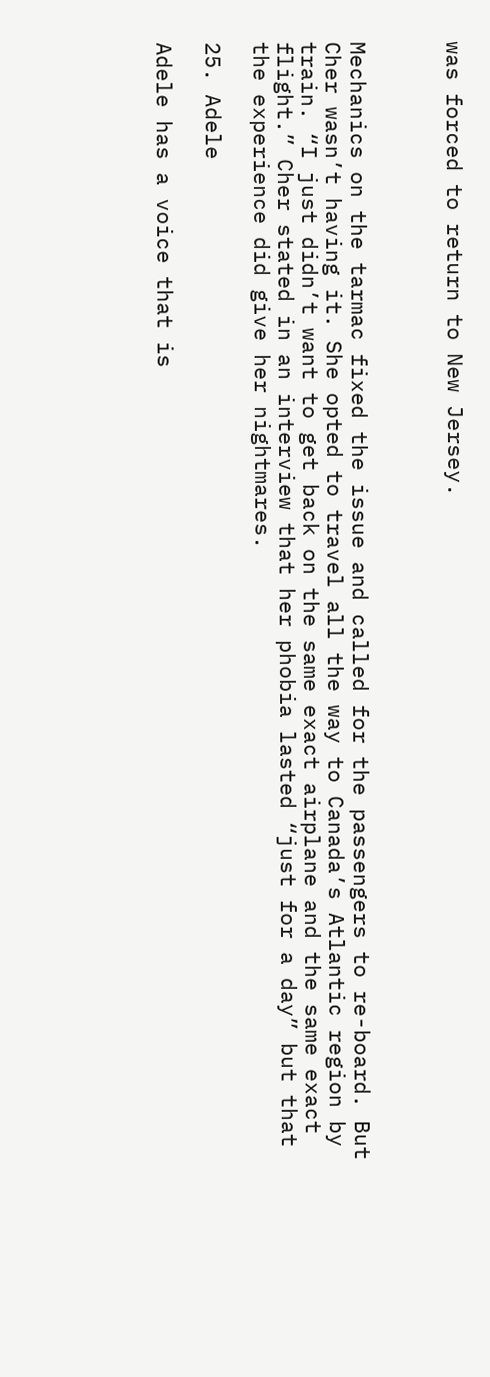was forced to return to New Jersey.



Mechanics on the tarmac fixed the issue and called for the passengers to re-board. But Cher wasn’t having it. She opted to travel all the way to Canada’s Atlantic region by train. “I just didn’t want to get back on the same exact airplane and the same exact flight.” Cher stated in an interview that her phobia lasted “just for a day” but that the experience did give her nightmares.

25. Adele

Adele has a voice that is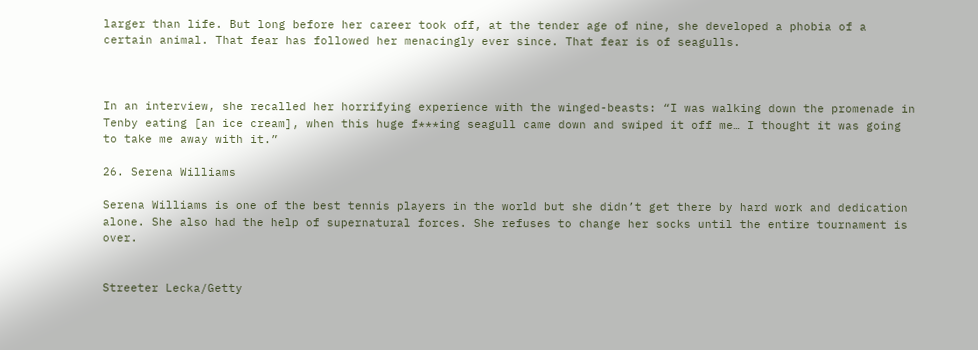larger than life. But long before her career took off, at the tender age of nine, she developed a phobia of a certain animal. That fear has followed her menacingly ever since. That fear is of seagulls.



In an interview, she recalled her horrifying experience with the winged-beasts: “I was walking down the promenade in Tenby eating [an ice cream], when this huge f***ing seagull came down and swiped it off me… I thought it was going to take me away with it.”

26. Serena Williams

Serena Williams is one of the best tennis players in the world but she didn’t get there by hard work and dedication alone. She also had the help of supernatural forces. She refuses to change her socks until the entire tournament is over.


Streeter Lecka/Getty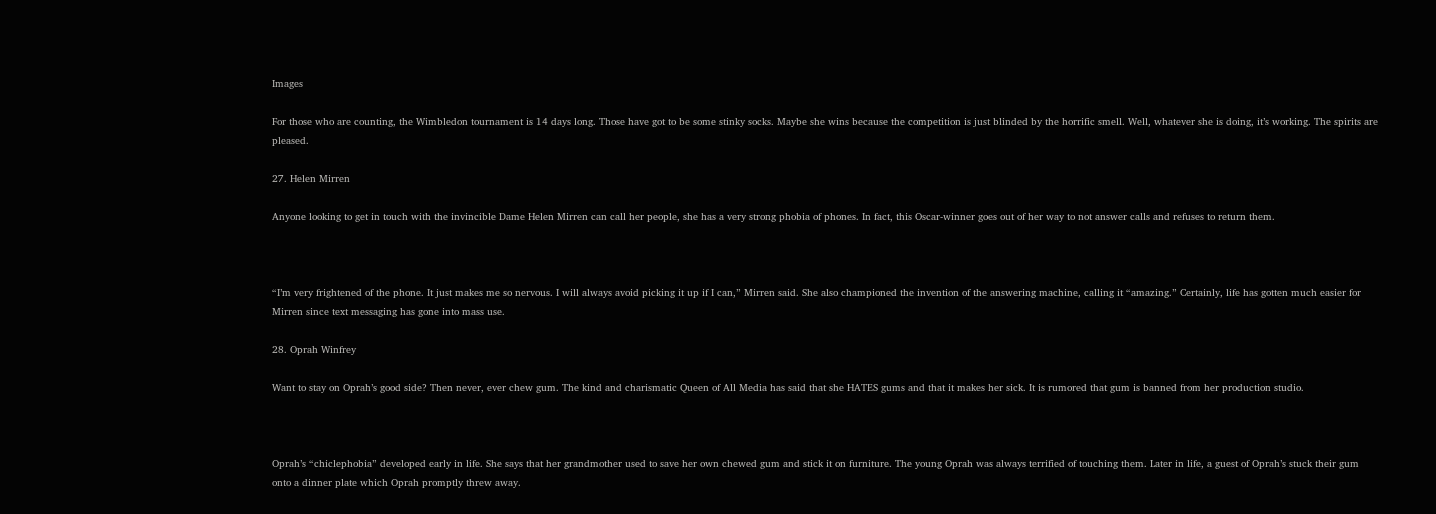Images

For those who are counting, the Wimbledon tournament is 14 days long. Those have got to be some stinky socks. Maybe she wins because the competition is just blinded by the horrific smell. Well, whatever she is doing, it’s working. The spirits are pleased.

27. Helen Mirren

Anyone looking to get in touch with the invincible Dame Helen Mirren can call her people, she has a very strong phobia of phones. In fact, this Oscar-winner goes out of her way to not answer calls and refuses to return them.



“I’m very frightened of the phone. It just makes me so nervous. I will always avoid picking it up if I can,” Mirren said. She also championed the invention of the answering machine, calling it “amazing.” Certainly, life has gotten much easier for Mirren since text messaging has gone into mass use.

28. Oprah Winfrey

Want to stay on Oprah’s good side? Then never, ever chew gum. The kind and charismatic Queen of All Media has said that she HATES gums and that it makes her sick. It is rumored that gum is banned from her production studio.



Oprah’s “chiclephobia” developed early in life. She says that her grandmother used to save her own chewed gum and stick it on furniture. The young Oprah was always terrified of touching them. Later in life, a guest of Oprah’s stuck their gum onto a dinner plate which Oprah promptly threw away.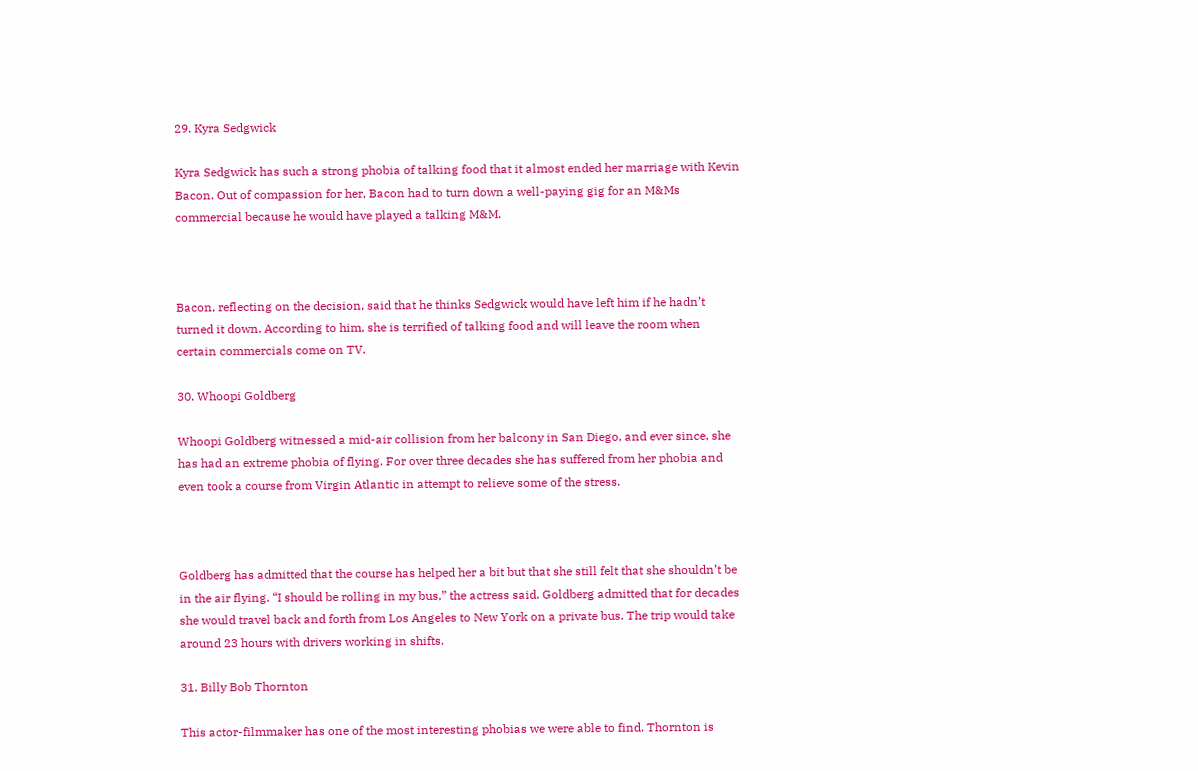29. Kyra Sedgwick

Kyra Sedgwick has such a strong phobia of talking food that it almost ended her marriage with Kevin Bacon. Out of compassion for her, Bacon had to turn down a well-paying gig for an M&Ms commercial because he would have played a talking M&M.



Bacon, reflecting on the decision, said that he thinks Sedgwick would have left him if he hadn’t turned it down. According to him, she is terrified of talking food and will leave the room when certain commercials come on TV.

30. Whoopi Goldberg

Whoopi Goldberg witnessed a mid-air collision from her balcony in San Diego, and ever since, she has had an extreme phobia of flying. For over three decades she has suffered from her phobia and even took a course from Virgin Atlantic in attempt to relieve some of the stress.



Goldberg has admitted that the course has helped her a bit but that she still felt that she shouldn’t be in the air flying. “I should be rolling in my bus,” the actress said. Goldberg admitted that for decades she would travel back and forth from Los Angeles to New York on a private bus. The trip would take around 23 hours with drivers working in shifts.

31. Billy Bob Thornton

This actor-filmmaker has one of the most interesting phobias we were able to find. Thornton is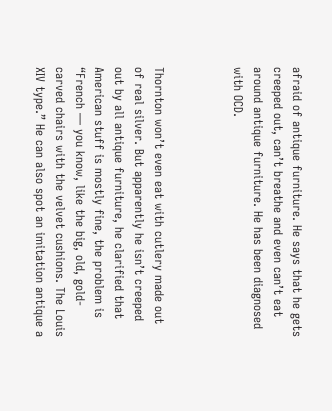afraid of antique furniture. He says that he gets creeped out, can’t breathe and even can’t eat around antique furniture. He has been diagnosed with OCD.



Thornton won’t even eat with cutlery made out of real silver. But apparently he isn’t creeped out by all antique furniture, he clarified that American stuff is mostly fine, the problem is “French — you know, like the big, old, gold-carved chairs with the velvet cushions. The Louis XIV type.” He can also spot an imitation antique a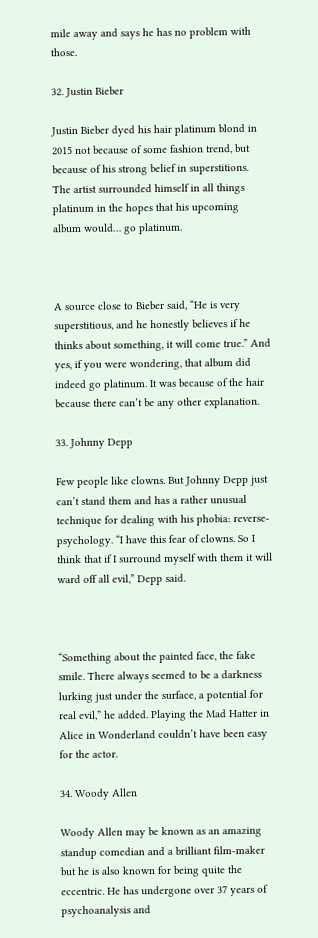mile away and says he has no problem with those.

32. Justin Bieber

Justin Bieber dyed his hair platinum blond in 2015 not because of some fashion trend, but because of his strong belief in superstitions. The artist surrounded himself in all things platinum in the hopes that his upcoming album would… go platinum.



A source close to Bieber said, “He is very superstitious, and he honestly believes if he thinks about something, it will come true.” And yes, if you were wondering, that album did indeed go platinum. It was because of the hair because there can’t be any other explanation.

33. Johnny Depp

Few people like clowns. But Johnny Depp just can’t stand them and has a rather unusual technique for dealing with his phobia: reverse-psychology. “I have this fear of clowns. So I think that if I surround myself with them it will ward off all evil,” Depp said.



“Something about the painted face, the fake smile. There always seemed to be a darkness lurking just under the surface, a potential for real evil,” he added. Playing the Mad Hatter in Alice in Wonderland couldn’t have been easy for the actor.

34. Woody Allen

Woody Allen may be known as an amazing standup comedian and a brilliant film-maker but he is also known for being quite the eccentric. He has undergone over 37 years of psychoanalysis and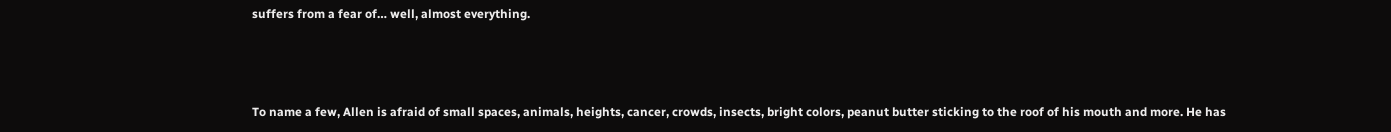suffers from a fear of… well, almost everything.



To name a few, Allen is afraid of small spaces, animals, heights, cancer, crowds, insects, bright colors, peanut butter sticking to the roof of his mouth and more. He has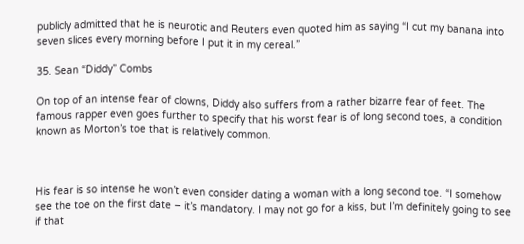publicly admitted that he is neurotic and Reuters even quoted him as saying “I cut my banana into seven slices every morning before I put it in my cereal.”

35. Sean “Diddy” Combs

On top of an intense fear of clowns, Diddy also suffers from a rather bizarre fear of feet. The famous rapper even goes further to specify that his worst fear is of long second toes, a condition known as Morton’s toe that is relatively common.



His fear is so intense he won’t even consider dating a woman with a long second toe. “I somehow see the toe on the first date – it’s mandatory. I may not go for a kiss, but I’m definitely going to see if that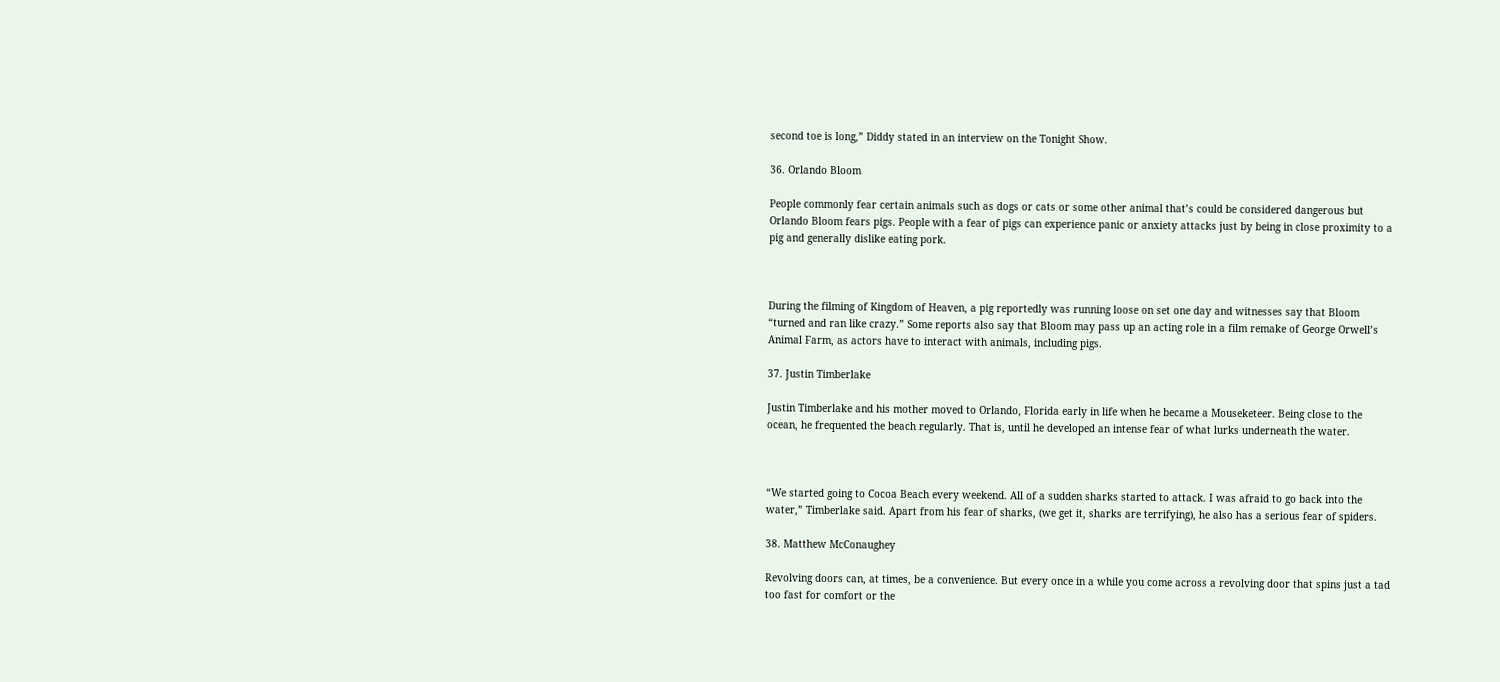second toe is long,” Diddy stated in an interview on the Tonight Show.

36. Orlando Bloom

People commonly fear certain animals such as dogs or cats or some other animal that’s could be considered dangerous but Orlando Bloom fears pigs. People with a fear of pigs can experience panic or anxiety attacks just by being in close proximity to a pig and generally dislike eating pork.



During the filming of Kingdom of Heaven, a pig reportedly was running loose on set one day and witnesses say that Bloom “turned and ran like crazy.” Some reports also say that Bloom may pass up an acting role in a film remake of George Orwell’s Animal Farm, as actors have to interact with animals, including pigs.

37. Justin Timberlake

Justin Timberlake and his mother moved to Orlando, Florida early in life when he became a Mouseketeer. Being close to the ocean, he frequented the beach regularly. That is, until he developed an intense fear of what lurks underneath the water.



“We started going to Cocoa Beach every weekend. All of a sudden sharks started to attack. I was afraid to go back into the water,” Timberlake said. Apart from his fear of sharks, (we get it, sharks are terrifying), he also has a serious fear of spiders.

38. Matthew McConaughey

Revolving doors can, at times, be a convenience. But every once in a while you come across a revolving door that spins just a tad too fast for comfort or the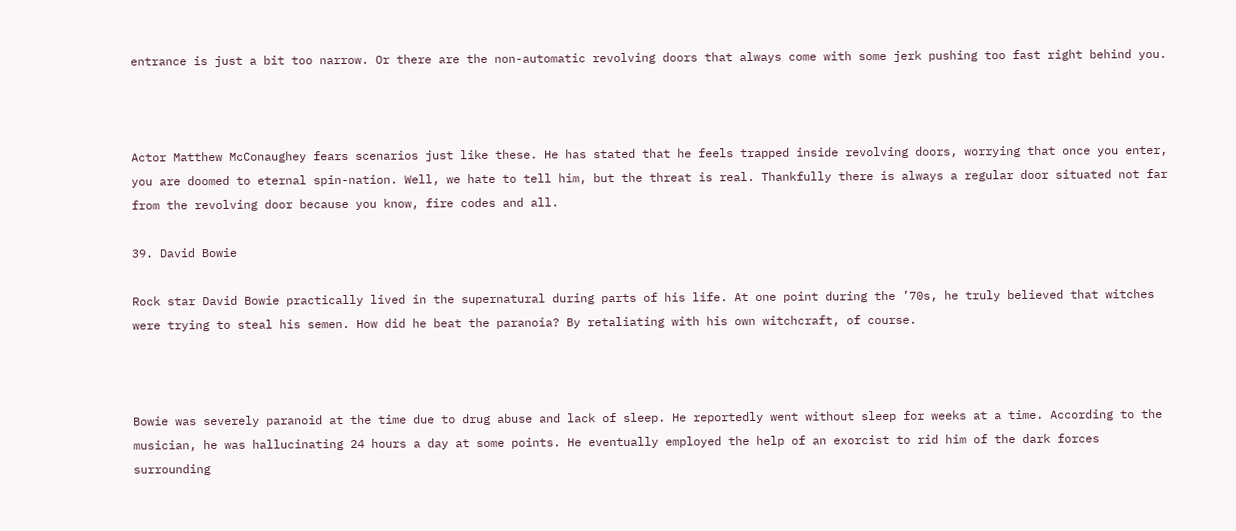entrance is just a bit too narrow. Or there are the non-automatic revolving doors that always come with some jerk pushing too fast right behind you.



Actor Matthew McConaughey fears scenarios just like these. He has stated that he feels trapped inside revolving doors, worrying that once you enter, you are doomed to eternal spin-nation. Well, we hate to tell him, but the threat is real. Thankfully there is always a regular door situated not far from the revolving door because you know, fire codes and all.

39. David Bowie

Rock star David Bowie practically lived in the supernatural during parts of his life. At one point during the ’70s, he truly believed that witches were trying to steal his semen. How did he beat the paranoia? By retaliating with his own witchcraft, of course.



Bowie was severely paranoid at the time due to drug abuse and lack of sleep. He reportedly went without sleep for weeks at a time. According to the musician, he was hallucinating 24 hours a day at some points. He eventually employed the help of an exorcist to rid him of the dark forces surrounding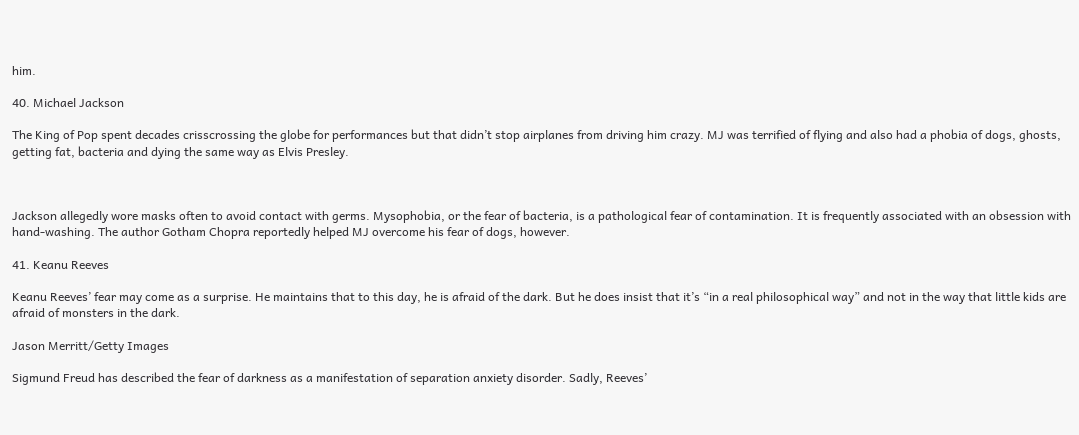him.

40. Michael Jackson

The King of Pop spent decades crisscrossing the globe for performances but that didn’t stop airplanes from driving him crazy. MJ was terrified of flying and also had a phobia of dogs, ghosts, getting fat, bacteria and dying the same way as Elvis Presley.



Jackson allegedly wore masks often to avoid contact with germs. Mysophobia, or the fear of bacteria, is a pathological fear of contamination. It is frequently associated with an obsession with hand-washing. The author Gotham Chopra reportedly helped MJ overcome his fear of dogs, however.

41. Keanu Reeves

Keanu Reeves’ fear may come as a surprise. He maintains that to this day, he is afraid of the dark. But he does insist that it’s “in a real philosophical way” and not in the way that little kids are afraid of monsters in the dark.

Jason Merritt/Getty Images

Sigmund Freud has described the fear of darkness as a manifestation of separation anxiety disorder. Sadly, Reeves’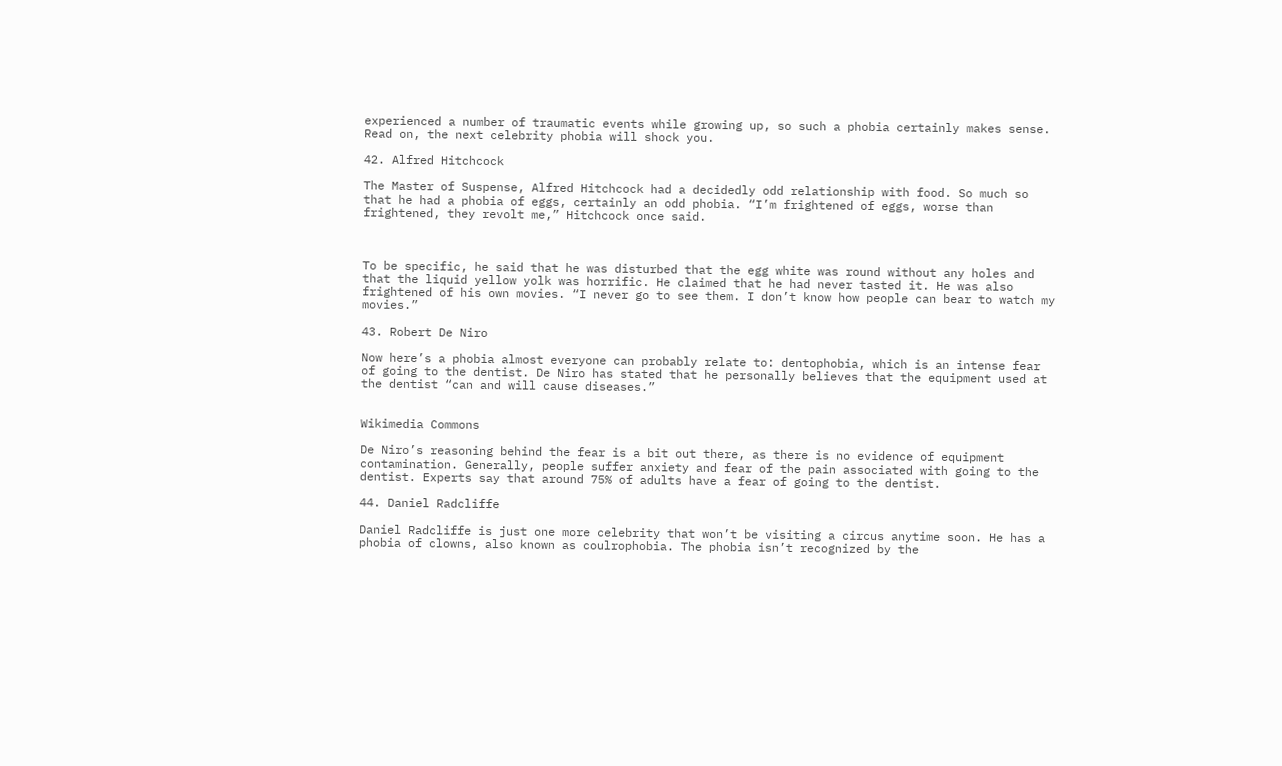experienced a number of traumatic events while growing up, so such a phobia certainly makes sense. Read on, the next celebrity phobia will shock you.

42. Alfred Hitchcock

The Master of Suspense, Alfred Hitchcock had a decidedly odd relationship with food. So much so that he had a phobia of eggs, certainly an odd phobia. “I’m frightened of eggs, worse than frightened, they revolt me,” Hitchcock once said.



To be specific, he said that he was disturbed that the egg white was round without any holes and that the liquid yellow yolk was horrific. He claimed that he had never tasted it. He was also frightened of his own movies. “I never go to see them. I don’t know how people can bear to watch my movies.”

43. Robert De Niro

Now here’s a phobia almost everyone can probably relate to: dentophobia, which is an intense fear of going to the dentist. De Niro has stated that he personally believes that the equipment used at the dentist “can and will cause diseases.”


Wikimedia Commons

De Niro’s reasoning behind the fear is a bit out there, as there is no evidence of equipment contamination. Generally, people suffer anxiety and fear of the pain associated with going to the dentist. Experts say that around 75% of adults have a fear of going to the dentist.

44. Daniel Radcliffe

Daniel Radcliffe is just one more celebrity that won’t be visiting a circus anytime soon. He has a phobia of clowns, also known as coulrophobia. The phobia isn’t recognized by the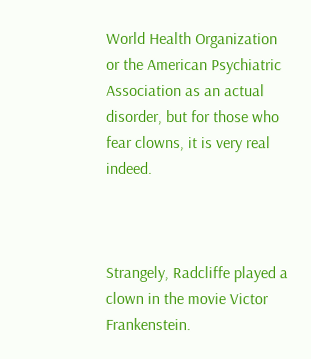World Health Organization or the American Psychiatric Association as an actual disorder, but for those who fear clowns, it is very real indeed.



Strangely, Radcliffe played a clown in the movie Victor Frankenstein.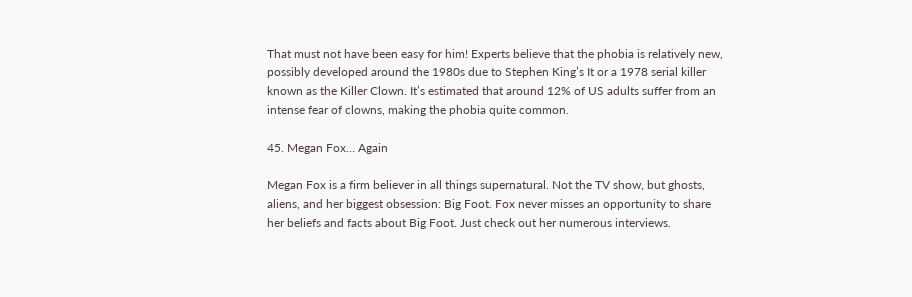That must not have been easy for him! Experts believe that the phobia is relatively new, possibly developed around the 1980s due to Stephen King’s It or a 1978 serial killer known as the Killer Clown. It’s estimated that around 12% of US adults suffer from an intense fear of clowns, making the phobia quite common.

45. Megan Fox… Again

Megan Fox is a firm believer in all things supernatural. Not the TV show, but ghosts, aliens, and her biggest obsession: Big Foot. Fox never misses an opportunity to share her beliefs and facts about Big Foot. Just check out her numerous interviews.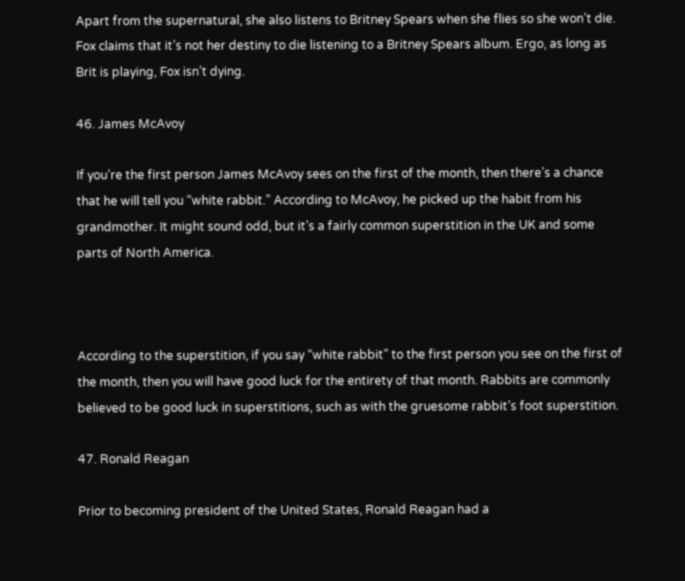Apart from the supernatural, she also listens to Britney Spears when she flies so she won’t die. Fox claims that it’s not her destiny to die listening to a Britney Spears album. Ergo, as long as Brit is playing, Fox isn’t dying.

46. James McAvoy

If you’re the first person James McAvoy sees on the first of the month, then there’s a chance that he will tell you “white rabbit.” According to McAvoy, he picked up the habit from his grandmother. It might sound odd, but it’s a fairly common superstition in the UK and some parts of North America.



According to the superstition, if you say “white rabbit” to the first person you see on the first of the month, then you will have good luck for the entirety of that month. Rabbits are commonly believed to be good luck in superstitions, such as with the gruesome rabbit’s foot superstition.

47. Ronald Reagan

Prior to becoming president of the United States, Ronald Reagan had a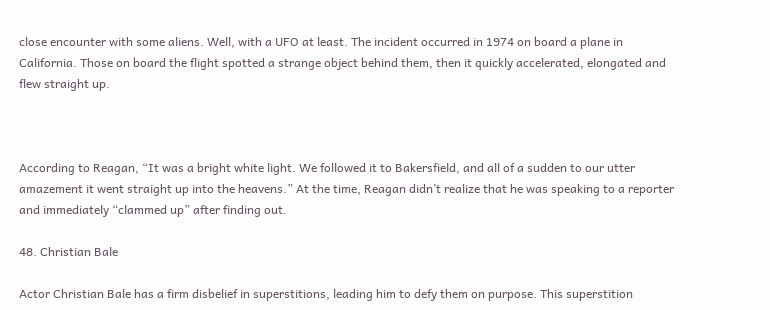close encounter with some aliens. Well, with a UFO at least. The incident occurred in 1974 on board a plane in California. Those on board the flight spotted a strange object behind them, then it quickly accelerated, elongated and flew straight up.



According to Reagan, “It was a bright white light. We followed it to Bakersfield, and all of a sudden to our utter amazement it went straight up into the heavens.” At the time, Reagan didn’t realize that he was speaking to a reporter and immediately “clammed up” after finding out.

48. Christian Bale

Actor Christian Bale has a firm disbelief in superstitions, leading him to defy them on purpose. This superstition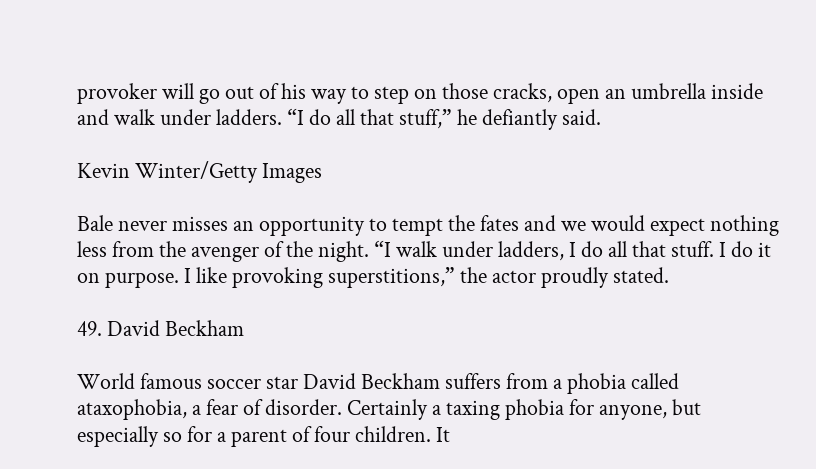provoker will go out of his way to step on those cracks, open an umbrella inside and walk under ladders. “I do all that stuff,” he defiantly said.

Kevin Winter/Getty Images

Bale never misses an opportunity to tempt the fates and we would expect nothing less from the avenger of the night. “I walk under ladders, I do all that stuff. I do it on purpose. I like provoking superstitions,” the actor proudly stated.

49. David Beckham

World famous soccer star David Beckham suffers from a phobia called ataxophobia, a fear of disorder. Certainly a taxing phobia for anyone, but especially so for a parent of four children. It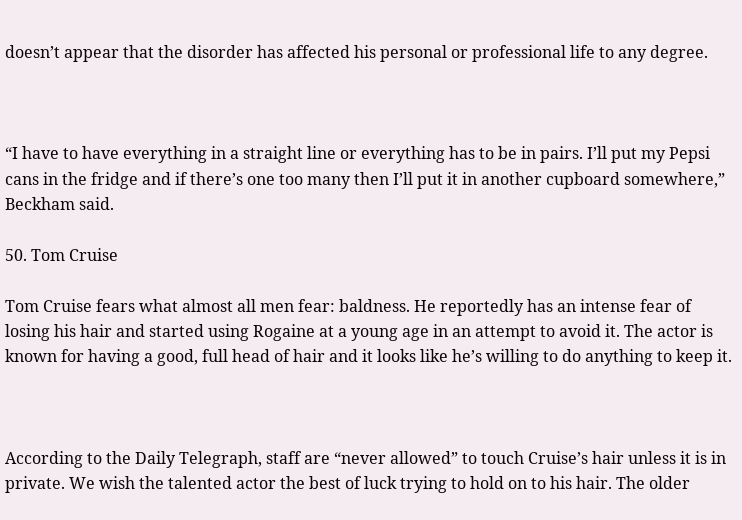doesn’t appear that the disorder has affected his personal or professional life to any degree.



“I have to have everything in a straight line or everything has to be in pairs. I’ll put my Pepsi cans in the fridge and if there’s one too many then I’ll put it in another cupboard somewhere,” Beckham said.

50. Tom Cruise

Tom Cruise fears what almost all men fear: baldness. He reportedly has an intense fear of losing his hair and started using Rogaine at a young age in an attempt to avoid it. The actor is known for having a good, full head of hair and it looks like he’s willing to do anything to keep it.



According to the Daily Telegraph, staff are “never allowed” to touch Cruise’s hair unless it is in private. We wish the talented actor the best of luck trying to hold on to his hair. The older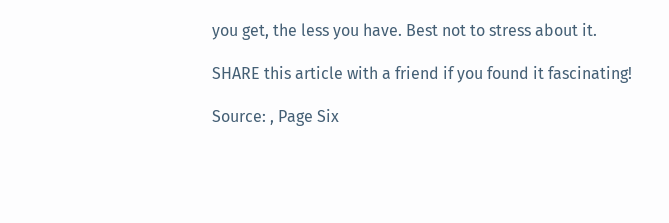you get, the less you have. Best not to stress about it.

SHARE this article with a friend if you found it fascinating!

Source: , Page Six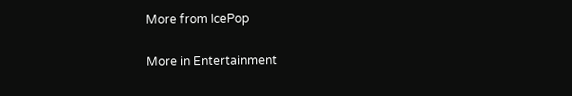More from IcePop

More in Entertainment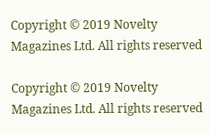Copyright © 2019 Novelty Magazines Ltd. All rights reserved

Copyright © 2019 Novelty Magazines Ltd. All rights reserved